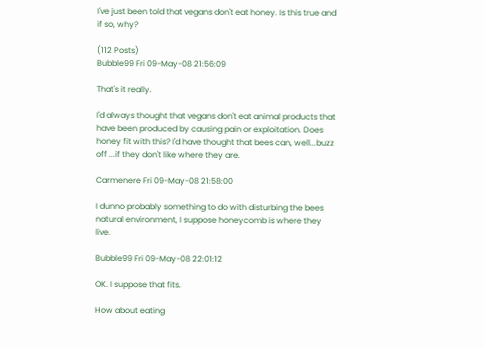I've just been told that vegans don't eat honey. Is this true and if so, why?

(112 Posts)
Bubble99 Fri 09-May-08 21:56:09

That's it really.

I'd always thought that vegans don't eat animal products that have been produced by causing pain or exploitation. Does honey fit with this? I'd have thought that bees can, well...buzz off ...if they don't like where they are.

Carmenere Fri 09-May-08 21:58:00

I dunno probably something to do with disturbing the bees natural environment, I suppose honeycomb is where they live.

Bubble99 Fri 09-May-08 22:01:12

OK. I suppose that fits.

How about eating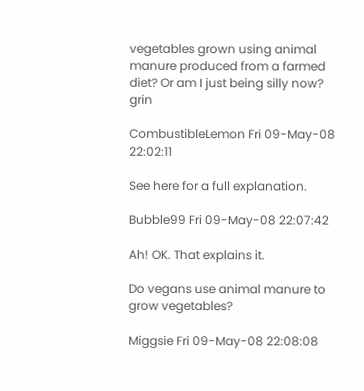vegetables grown using animal manure produced from a farmed diet? Or am I just being silly now? grin

CombustibleLemon Fri 09-May-08 22:02:11

See here for a full explanation.

Bubble99 Fri 09-May-08 22:07:42

Ah! OK. That explains it.

Do vegans use animal manure to grow vegetables?

Miggsie Fri 09-May-08 22:08:08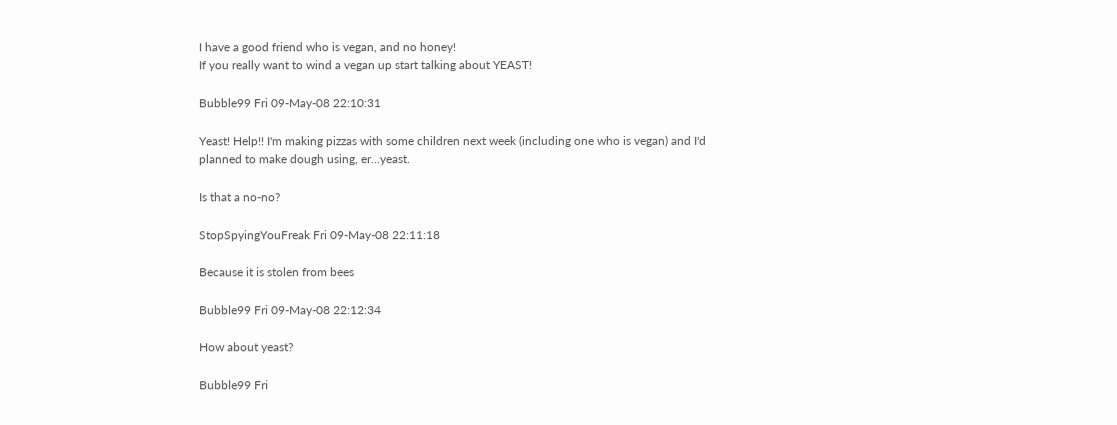I have a good friend who is vegan, and no honey!
If you really want to wind a vegan up start talking about YEAST!

Bubble99 Fri 09-May-08 22:10:31

Yeast! Help!! I'm making pizzas with some children next week (including one who is vegan) and I'd planned to make dough using, er...yeast.

Is that a no-no?

StopSpyingYouFreak Fri 09-May-08 22:11:18

Because it is stolen from bees

Bubble99 Fri 09-May-08 22:12:34

How about yeast?

Bubble99 Fri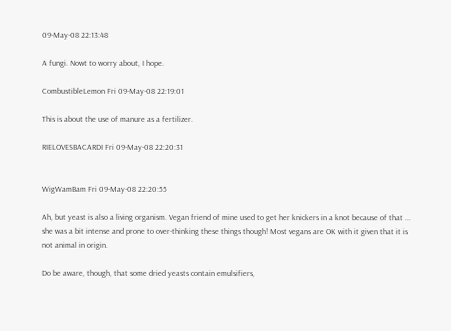09-May-08 22:13:48

A fungi. Nowt to worry about, I hope.

CombustibleLemon Fri 09-May-08 22:19:01

This is about the use of manure as a fertilizer.

RIELOVESBACARDI Fri 09-May-08 22:20:31


WigWamBam Fri 09-May-08 22:20:55

Ah, but yeast is also a living organism. Vegan friend of mine used to get her knickers in a knot because of that ... she was a bit intense and prone to over-thinking these things though! Most vegans are OK with it given that it is not animal in origin.

Do be aware, though, that some dried yeasts contain emulsifiers,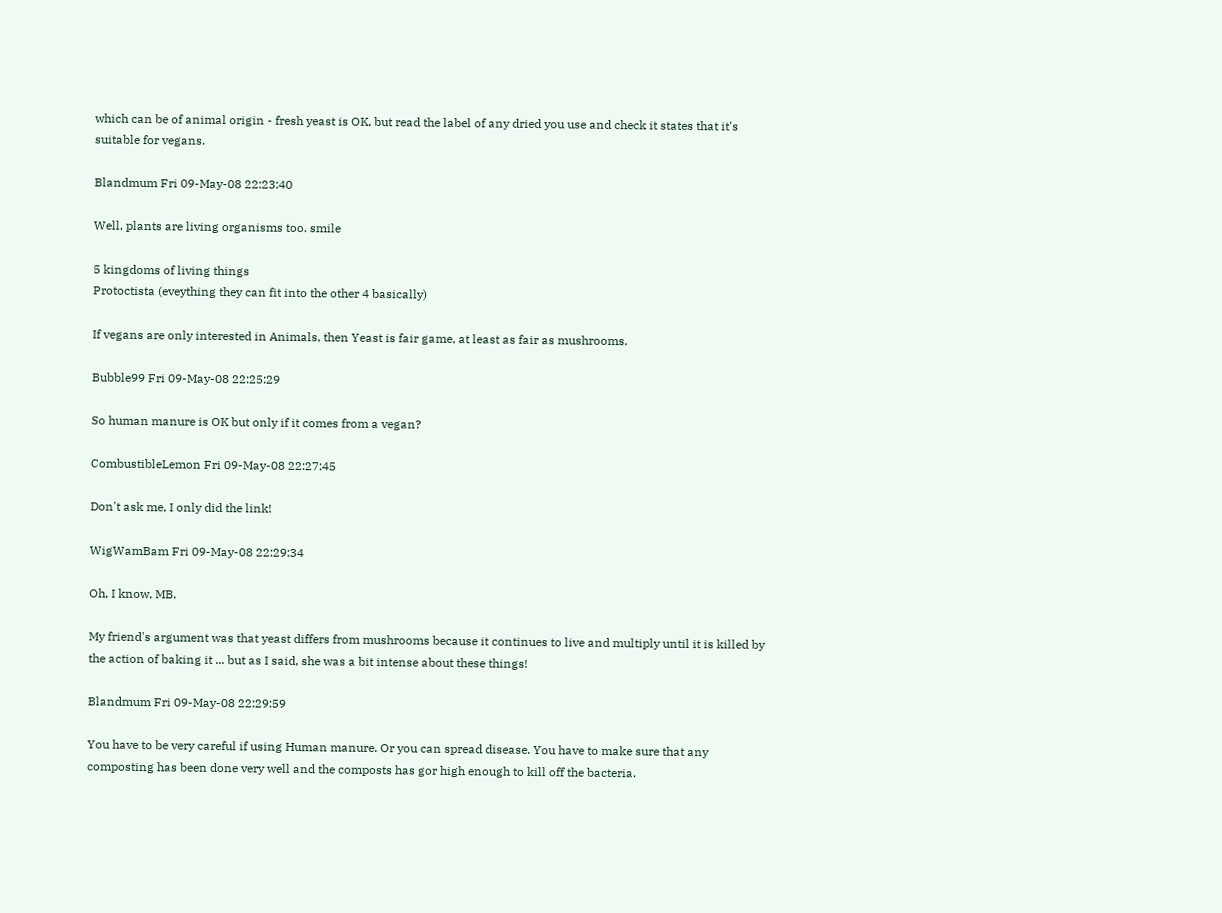which can be of animal origin - fresh yeast is OK, but read the label of any dried you use and check it states that it's suitable for vegans.

Blandmum Fri 09-May-08 22:23:40

Well, plants are living organisms too. smile

5 kingdoms of living things
Protoctista (eveything they can fit into the other 4 basically)

If vegans are only interested in Animals, then Yeast is fair game, at least as fair as mushrooms.

Bubble99 Fri 09-May-08 22:25:29

So human manure is OK but only if it comes from a vegan?

CombustibleLemon Fri 09-May-08 22:27:45

Don't ask me, I only did the link!

WigWamBam Fri 09-May-08 22:29:34

Oh, I know, MB.

My friend's argument was that yeast differs from mushrooms because it continues to live and multiply until it is killed by the action of baking it ... but as I said, she was a bit intense about these things!

Blandmum Fri 09-May-08 22:29:59

You have to be very careful if using Human manure. Or you can spread disease. You have to make sure that any composting has been done very well and the composts has gor high enough to kill off the bacteria.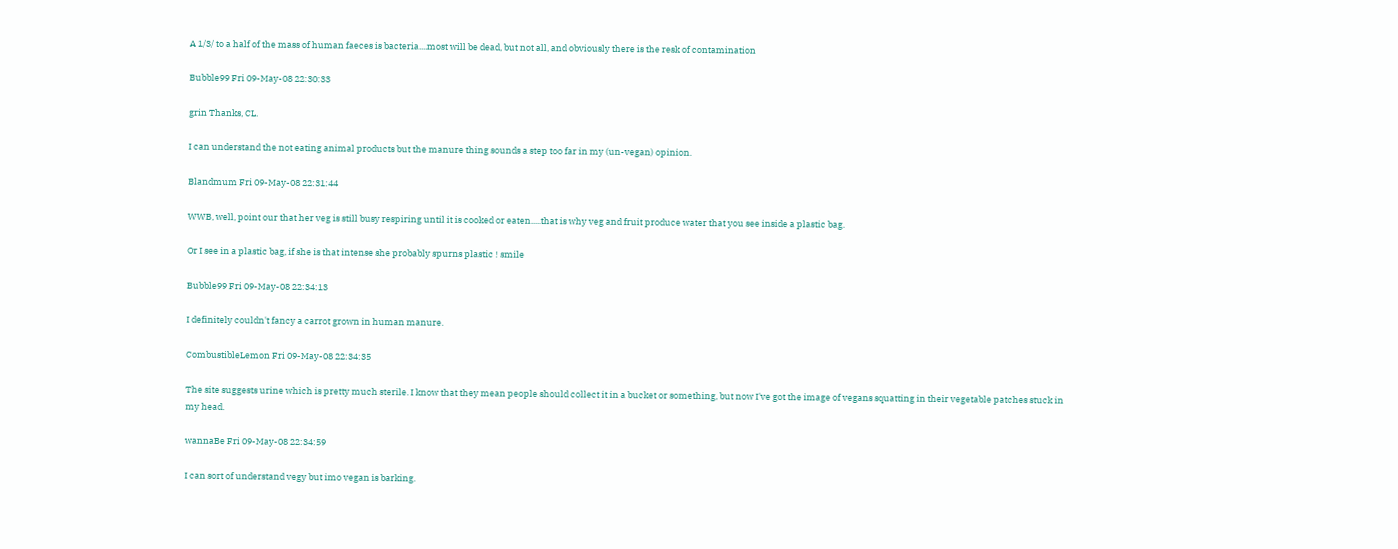A 1/3/ to a half of the mass of human faeces is bacteria....most will be dead, but not all, and obviously there is the resk of contamination

Bubble99 Fri 09-May-08 22:30:33

grin Thanks, CL.

I can understand the not eating animal products but the manure thing sounds a step too far in my (un-vegan) opinion.

Blandmum Fri 09-May-08 22:31:44

WWB, well, point our that her veg is still busy respiring until it is cooked or eaten.....that is why veg and fruit produce water that you see inside a plastic bag.

Or I see in a plastic bag, if she is that intense she probably spurns plastic ! smile

Bubble99 Fri 09-May-08 22:34:13

I definitely couldn't fancy a carrot grown in human manure.

CombustibleLemon Fri 09-May-08 22:34:35

The site suggests urine which is pretty much sterile. I know that they mean people should collect it in a bucket or something, but now I've got the image of vegans squatting in their vegetable patches stuck in my head.

wannaBe Fri 09-May-08 22:34:59

I can sort of understand vegy but imo vegan is barking.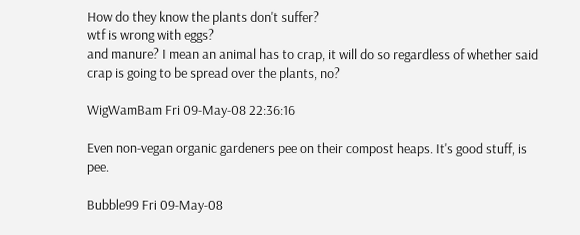How do they know the plants don't suffer?
wtf is wrong with eggs?
and manure? I mean an animal has to crap, it will do so regardless of whether said crap is going to be spread over the plants, no?

WigWamBam Fri 09-May-08 22:36:16

Even non-vegan organic gardeners pee on their compost heaps. It's good stuff, is pee.

Bubble99 Fri 09-May-08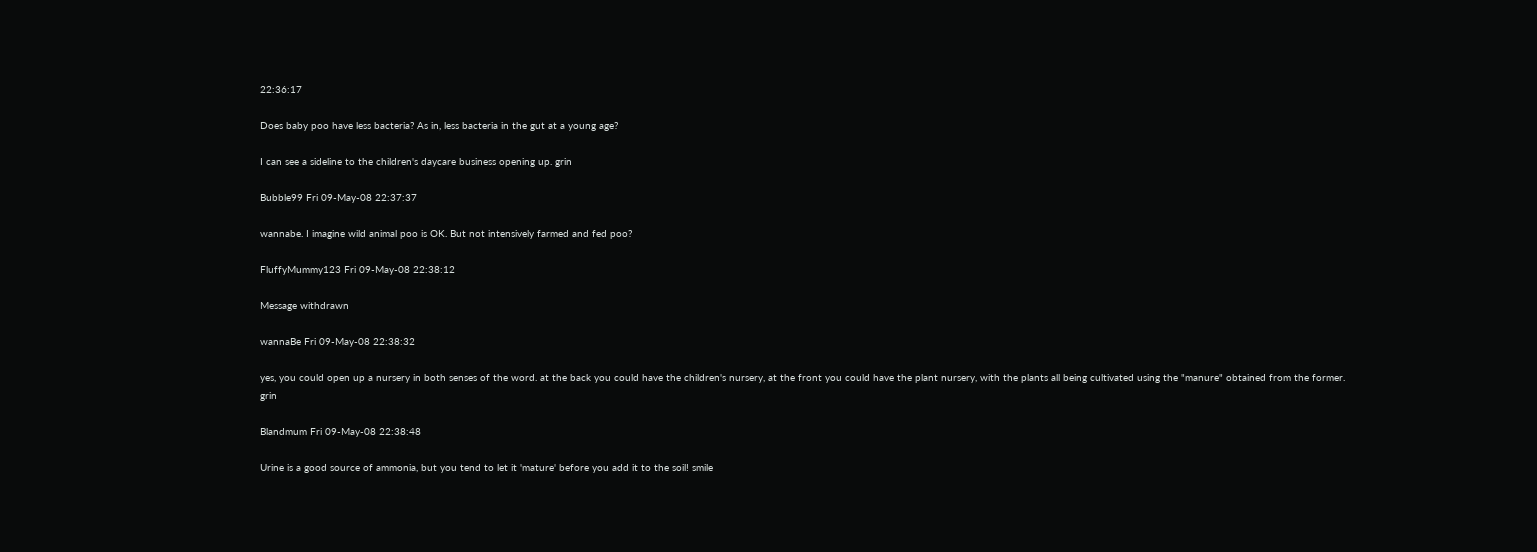22:36:17

Does baby poo have less bacteria? As in, less bacteria in the gut at a young age?

I can see a sideline to the children's daycare business opening up. grin

Bubble99 Fri 09-May-08 22:37:37

wannabe. I imagine wild animal poo is OK. But not intensively farmed and fed poo?

FluffyMummy123 Fri 09-May-08 22:38:12

Message withdrawn

wannaBe Fri 09-May-08 22:38:32

yes, you could open up a nursery in both senses of the word. at the back you could have the children's nursery, at the front you could have the plant nursery, with the plants all being cultivated using the "manure" obtained from the former. grin

Blandmum Fri 09-May-08 22:38:48

Urine is a good source of ammonia, but you tend to let it 'mature' before you add it to the soil! smile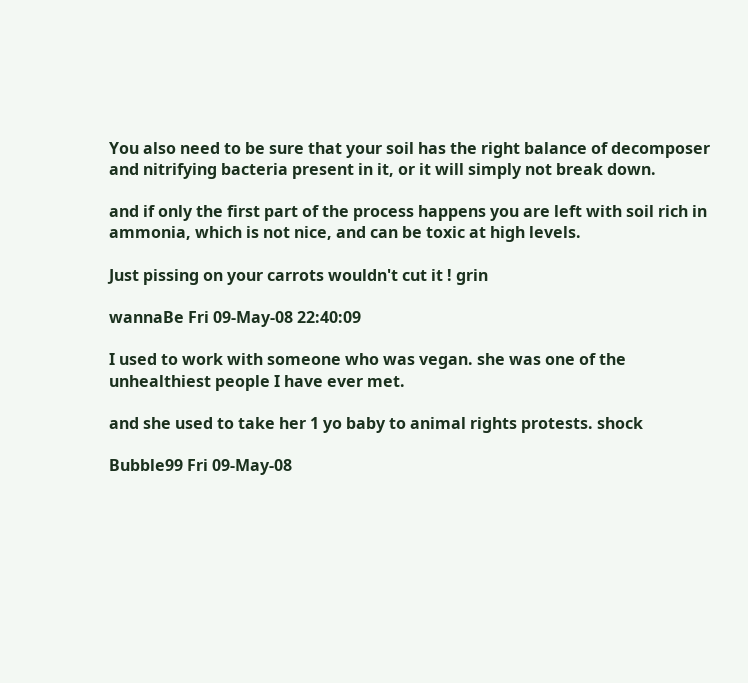You also need to be sure that your soil has the right balance of decomposer and nitrifying bacteria present in it, or it will simply not break down.

and if only the first part of the process happens you are left with soil rich in ammonia, which is not nice, and can be toxic at high levels.

Just pissing on your carrots wouldn't cut it ! grin

wannaBe Fri 09-May-08 22:40:09

I used to work with someone who was vegan. she was one of the unhealthiest people I have ever met.

and she used to take her 1 yo baby to animal rights protests. shock

Bubble99 Fri 09-May-08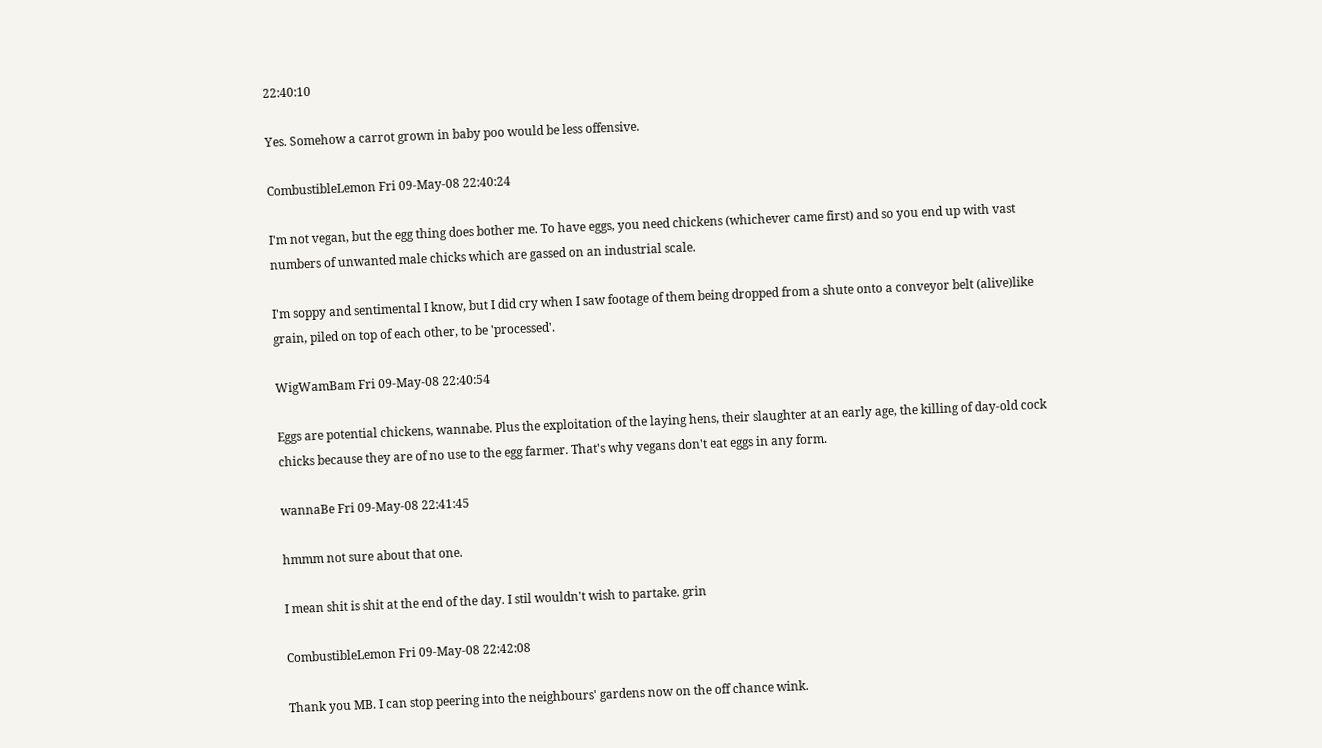22:40:10

Yes. Somehow a carrot grown in baby poo would be less offensive.

CombustibleLemon Fri 09-May-08 22:40:24

I'm not vegan, but the egg thing does bother me. To have eggs, you need chickens (whichever came first) and so you end up with vast numbers of unwanted male chicks which are gassed on an industrial scale.

I'm soppy and sentimental I know, but I did cry when I saw footage of them being dropped from a shute onto a conveyor belt (alive)like grain, piled on top of each other, to be 'processed'.

WigWamBam Fri 09-May-08 22:40:54

Eggs are potential chickens, wannabe. Plus the exploitation of the laying hens, their slaughter at an early age, the killing of day-old cock chicks because they are of no use to the egg farmer. That's why vegans don't eat eggs in any form.

wannaBe Fri 09-May-08 22:41:45

hmmm not sure about that one.

I mean shit is shit at the end of the day. I stil wouldn't wish to partake. grin

CombustibleLemon Fri 09-May-08 22:42:08

Thank you MB. I can stop peering into the neighbours' gardens now on the off chance wink.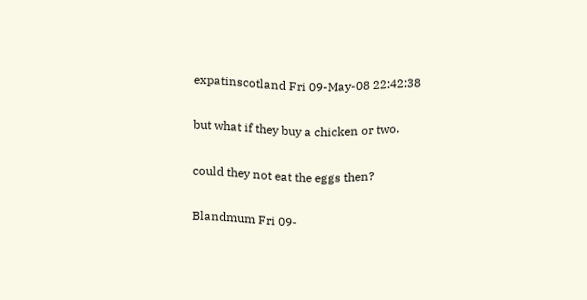expatinscotland Fri 09-May-08 22:42:38

but what if they buy a chicken or two.

could they not eat the eggs then?

Blandmum Fri 09-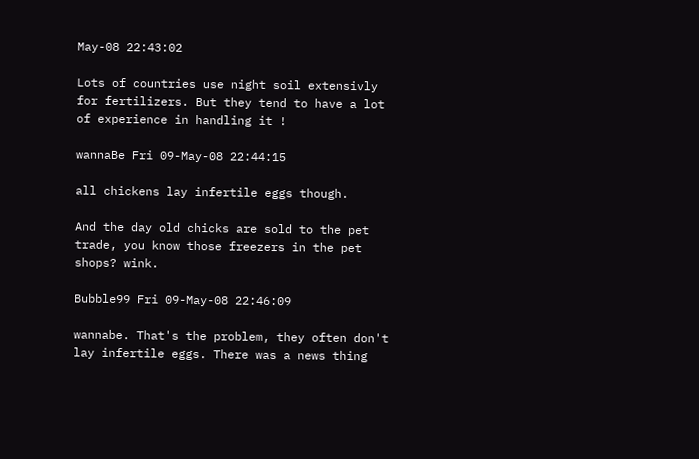May-08 22:43:02

Lots of countries use night soil extensivly for fertilizers. But they tend to have a lot of experience in handling it !

wannaBe Fri 09-May-08 22:44:15

all chickens lay infertile eggs though.

And the day old chicks are sold to the pet trade, you know those freezers in the pet shops? wink.

Bubble99 Fri 09-May-08 22:46:09

wannabe. That's the problem, they often don't lay infertile eggs. There was a news thing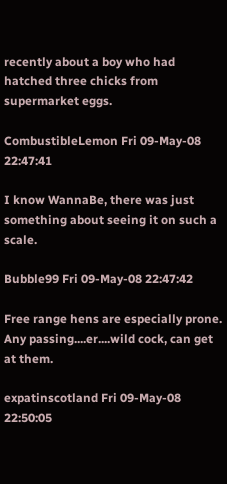recently about a boy who had hatched three chicks from supermarket eggs.

CombustibleLemon Fri 09-May-08 22:47:41

I know WannaBe, there was just something about seeing it on such a scale.

Bubble99 Fri 09-May-08 22:47:42

Free range hens are especially prone. Any passing....er....wild cock, can get at them.

expatinscotland Fri 09-May-08 22:50:05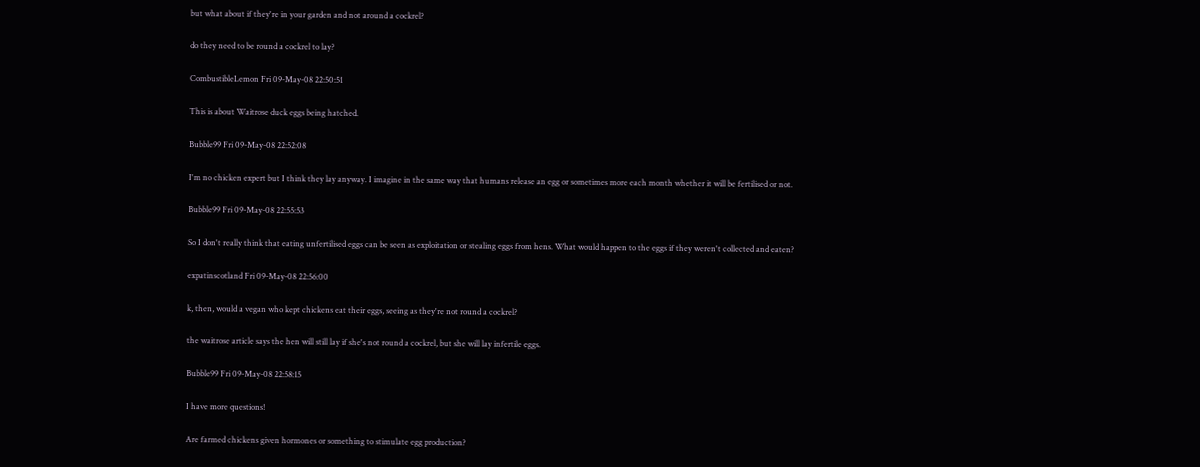but what about if they're in your garden and not around a cockrel?

do they need to be round a cockrel to lay?

CombustibleLemon Fri 09-May-08 22:50:51

This is about Waitrose duck eggs being hatched.

Bubble99 Fri 09-May-08 22:52:08

I'm no chicken expert but I think they lay anyway. I imagine in the same way that humans release an egg or sometimes more each month whether it will be fertilised or not.

Bubble99 Fri 09-May-08 22:55:53

So I don't really think that eating unfertilised eggs can be seen as exploitation or stealing eggs from hens. What would happen to the eggs if they weren't collected and eaten?

expatinscotland Fri 09-May-08 22:56:00

k, then, would a vegan who kept chickens eat their eggs, seeing as they're not round a cockrel?

the waitrose article says the hen will still lay if she's not round a cockrel, but she will lay infertile eggs.

Bubble99 Fri 09-May-08 22:58:15

I have more questions!

Are farmed chickens given hormones or something to stimulate egg production?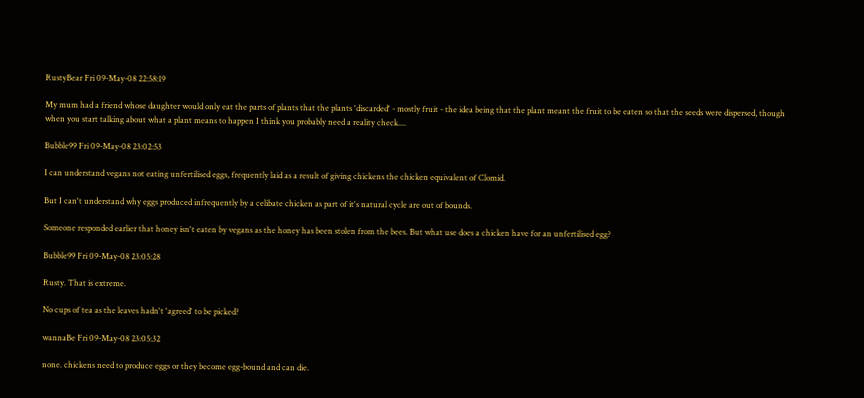RustyBear Fri 09-May-08 22:58:19

My mum had a friend whose daughter would only eat the parts of plants that the plants 'discarded' - mostly fruit - the idea being that the plant meant the fruit to be eaten so that the seeds were dispersed, though when you start talking about what a plant means to happen I think you probably need a reality check....

Bubble99 Fri 09-May-08 23:02:53

I can understand vegans not eating unfertilised eggs, frequently laid as a result of giving chickens the chicken equivalent of Clomid.

But I can't understand why eggs produced infrequently by a celibate chicken as part of it's natural cycle are out of bounds.

Someone responded earlier that honey isn't eaten by vegans as the honey has been stolen from the bees. But what use does a chicken have for an unfertilised egg?

Bubble99 Fri 09-May-08 23:05:28

Rusty. That is extreme.

No cups of tea as the leaves hadn't 'agreed' to be picked?

wannaBe Fri 09-May-08 23:05:32

none. chickens need to produce eggs or they become egg-bound and can die.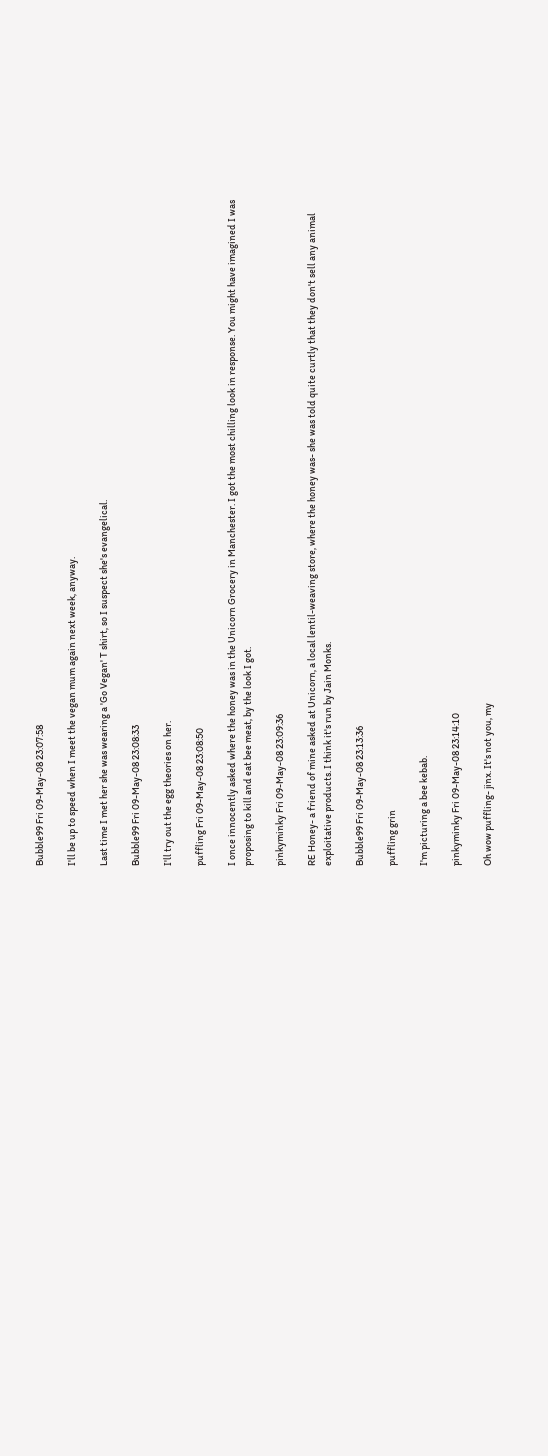Bubble99 Fri 09-May-08 23:07:58

I'll be up to speed when I meet the vegan mum again next week, anyway.

Last time I met her she was wearing a 'Go Vegan' T shirt, so I suspect she's evangelical.

Bubble99 Fri 09-May-08 23:08:33

I'll try out the egg theories on her.

puffling Fri 09-May-08 23:08:50

I once innocently asked where the honey was in the Unicorn Grocery in Manchester. I got the most chilling look in response. You might have imagined I was proposing to kill and eat bee meat, by the look I got.

pinkyminky Fri 09-May-08 23:09:36

RE Honey- a friend of mine asked at Unicorn, a local lentil-weaving store, where the honey was- she was told quite curtly that they don't sell any animal exploitative products. I think it's run by Jain Monks.

Bubble99 Fri 09-May-08 23:13:36

puffling grin

I'm picturing a bee kebab.

pinkyminky Fri 09-May-08 23:14:10

Oh wow puffling- jinx. It's not you, my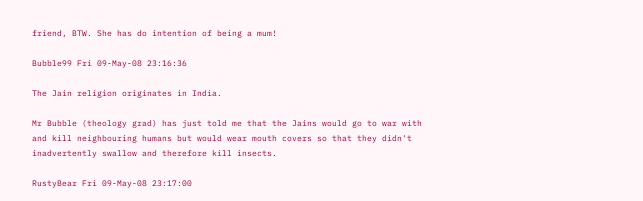friend, BTW. She has do intention of being a mum!

Bubble99 Fri 09-May-08 23:16:36

The Jain religion originates in India.

Mr Bubble (theology grad) has just told me that the Jains would go to war with and kill neighbouring humans but would wear mouth covers so that they didn't inadvertently swallow and therefore kill insects.

RustyBear Fri 09-May-08 23:17:00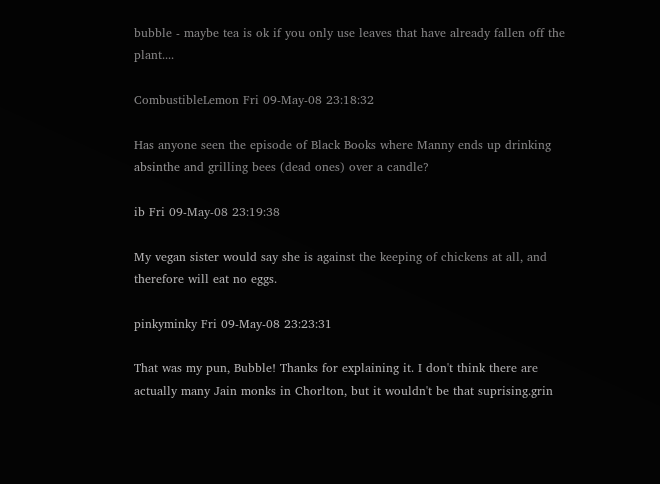bubble - maybe tea is ok if you only use leaves that have already fallen off the plant....

CombustibleLemon Fri 09-May-08 23:18:32

Has anyone seen the episode of Black Books where Manny ends up drinking absinthe and grilling bees (dead ones) over a candle?

ib Fri 09-May-08 23:19:38

My vegan sister would say she is against the keeping of chickens at all, and therefore will eat no eggs.

pinkyminky Fri 09-May-08 23:23:31

That was my pun, Bubble! Thanks for explaining it. I don't think there are actually many Jain monks in Chorlton, but it wouldn't be that suprising.grin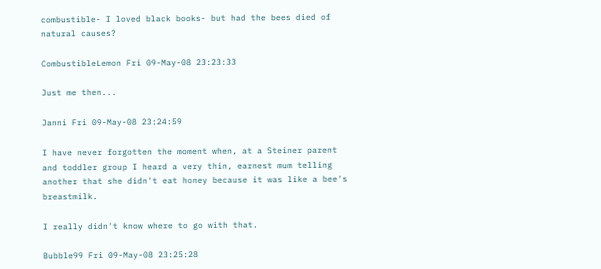combustible- I loved black books- but had the bees died of natural causes?

CombustibleLemon Fri 09-May-08 23:23:33

Just me then...

Janni Fri 09-May-08 23:24:59

I have never forgotten the moment when, at a Steiner parent and toddler group I heard a very thin, earnest mum telling another that she didn't eat honey because it was like a bee's breastmilk.

I really didn't know where to go with that.

Bubble99 Fri 09-May-08 23:25:28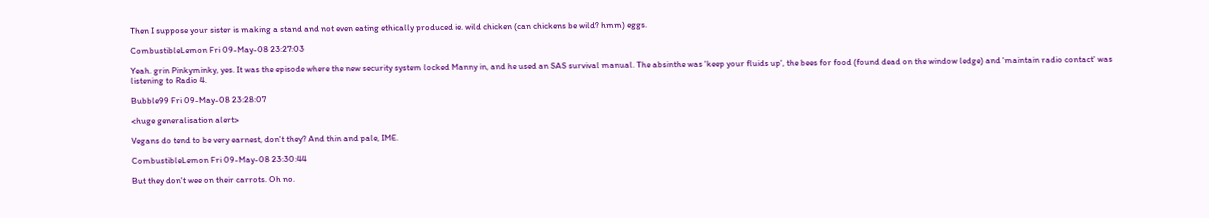Then I suppose your sister is making a stand and not even eating ethically produced ie. wild chicken (can chickens be wild? hmm) eggs.

CombustibleLemon Fri 09-May-08 23:27:03

Yeah. grin Pinkyminky, yes. It was the episode where the new security system locked Manny in, and he used an SAS survival manual. The absinthe was 'keep your fluids up', the bees for food (found dead on the window ledge) and 'maintain radio contact' was listening to Radio 4.

Bubble99 Fri 09-May-08 23:28:07

<huge generalisation alert>

Vegans do tend to be very earnest, don't they? And thin and pale, IME.

CombustibleLemon Fri 09-May-08 23:30:44

But they don't wee on their carrots. Oh no.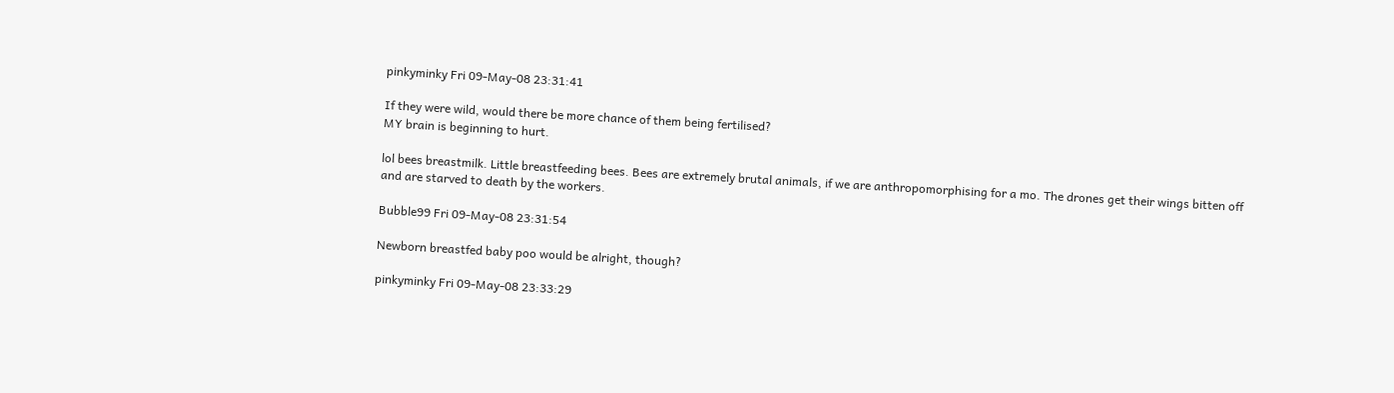pinkyminky Fri 09-May-08 23:31:41

If they were wild, would there be more chance of them being fertilised?
MY brain is beginning to hurt.

lol bees breastmilk. Little breastfeeding bees. Bees are extremely brutal animals, if we are anthropomorphising for a mo. The drones get their wings bitten off and are starved to death by the workers.

Bubble99 Fri 09-May-08 23:31:54

Newborn breastfed baby poo would be alright, though?

pinkyminky Fri 09-May-08 23:33:29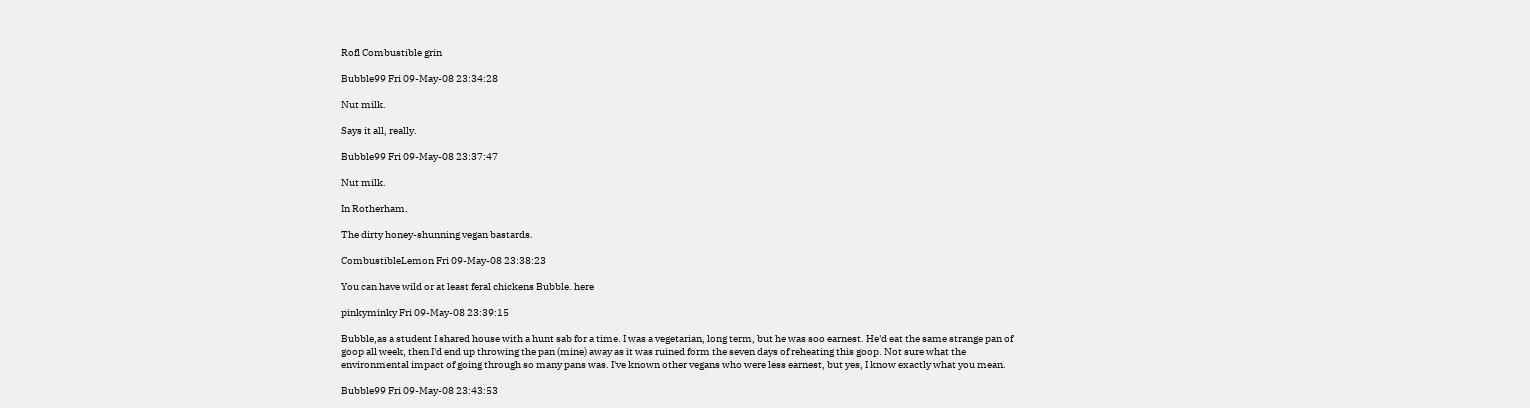Rofl Combustible grin

Bubble99 Fri 09-May-08 23:34:28

Nut milk.

Says it all, really.

Bubble99 Fri 09-May-08 23:37:47

Nut milk.

In Rotherham.

The dirty honey-shunning vegan bastards.

CombustibleLemon Fri 09-May-08 23:38:23

You can have wild or at least feral chickens Bubble. here

pinkyminky Fri 09-May-08 23:39:15

Bubble,as a student I shared house with a hunt sab for a time. I was a vegetarian, long term, but he was soo earnest. He'd eat the same strange pan of goop all week, then I'd end up throwing the pan (mine) away as it was ruined form the seven days of reheating this goop. Not sure what the environmental impact of going through so many pans was. I've known other vegans who were less earnest, but yes, I know exactly what you mean.

Bubble99 Fri 09-May-08 23:43:53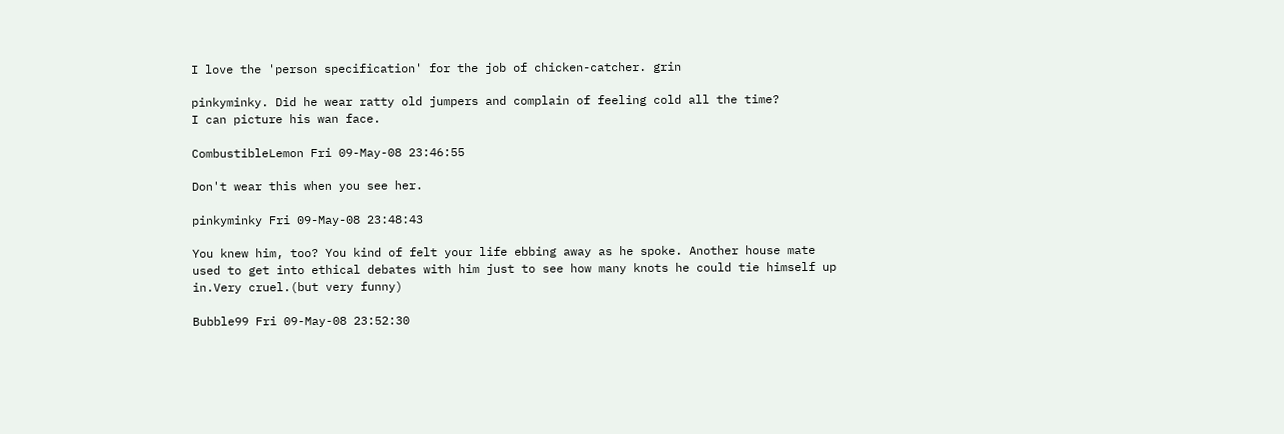I love the 'person specification' for the job of chicken-catcher. grin

pinkyminky. Did he wear ratty old jumpers and complain of feeling cold all the time?
I can picture his wan face.

CombustibleLemon Fri 09-May-08 23:46:55

Don't wear this when you see her.

pinkyminky Fri 09-May-08 23:48:43

You knew him, too? You kind of felt your life ebbing away as he spoke. Another house mate used to get into ethical debates with him just to see how many knots he could tie himself up in.Very cruel.(but very funny)

Bubble99 Fri 09-May-08 23:52:30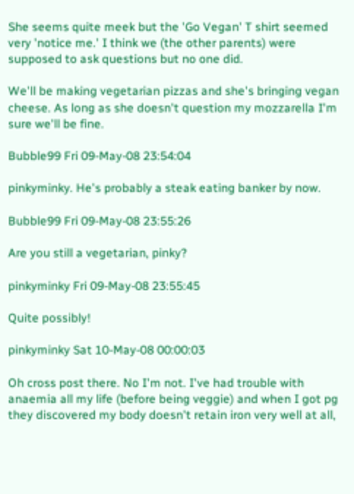She seems quite meek but the 'Go Vegan' T shirt seemed very 'notice me.' I think we (the other parents) were supposed to ask questions but no one did.

We'll be making vegetarian pizzas and she's bringing vegan cheese. As long as she doesn't question my mozzarella I'm sure we'll be fine.

Bubble99 Fri 09-May-08 23:54:04

pinkyminky. He's probably a steak eating banker by now.

Bubble99 Fri 09-May-08 23:55:26

Are you still a vegetarian, pinky?

pinkyminky Fri 09-May-08 23:55:45

Quite possibly!

pinkyminky Sat 10-May-08 00:00:03

Oh cross post there. No I'm not. I've had trouble with anaemia all my life (before being veggie) and when I got pg they discovered my body doesn't retain iron very well at all,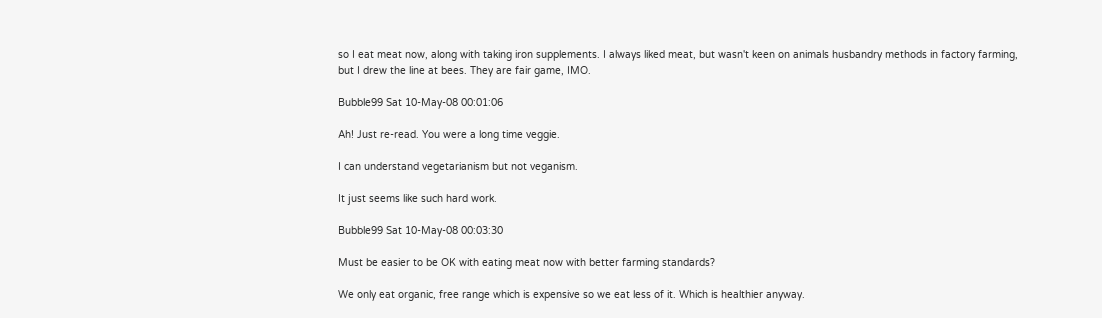so I eat meat now, along with taking iron supplements. I always liked meat, but wasn't keen on animals husbandry methods in factory farming, but I drew the line at bees. They are fair game, IMO.

Bubble99 Sat 10-May-08 00:01:06

Ah! Just re-read. You were a long time veggie.

I can understand vegetarianism but not veganism.

It just seems like such hard work.

Bubble99 Sat 10-May-08 00:03:30

Must be easier to be OK with eating meat now with better farming standards?

We only eat organic, free range which is expensive so we eat less of it. Which is healthier anyway.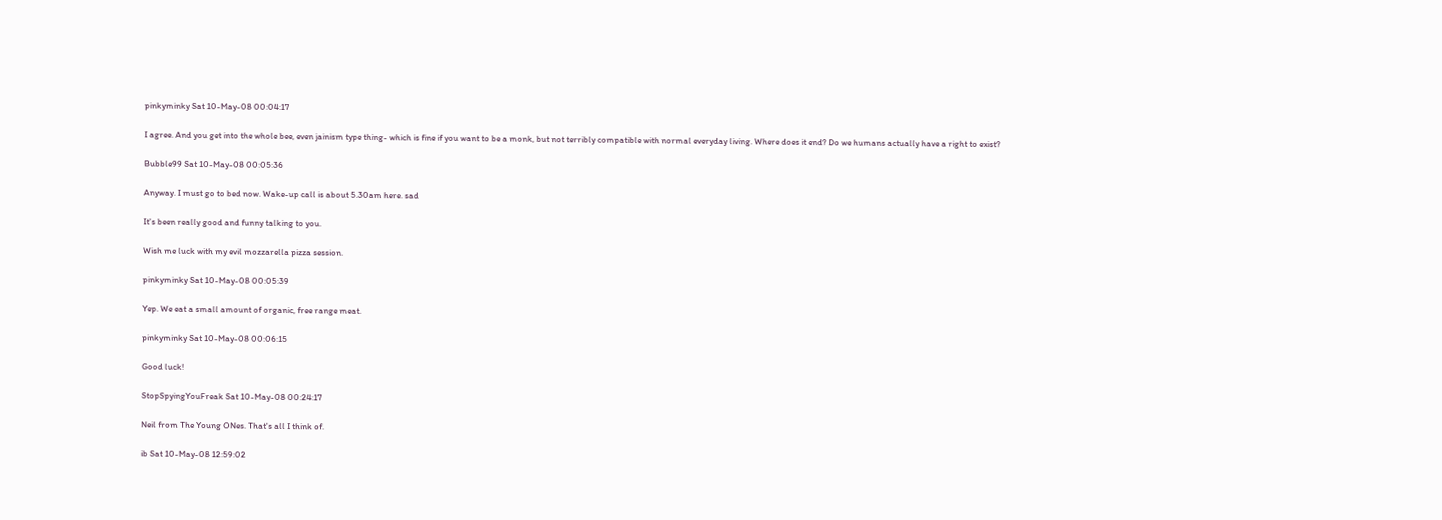pinkyminky Sat 10-May-08 00:04:17

I agree. And you get into the whole bee, even jainism type thing- which is fine if you want to be a monk, but not terribly compatible with normal everyday living. Where does it end? Do we humans actually have a right to exist?

Bubble99 Sat 10-May-08 00:05:36

Anyway. I must go to bed now. Wake-up call is about 5.30am here. sad

It's been really good and funny talking to you.

Wish me luck with my evil mozzarella pizza session.

pinkyminky Sat 10-May-08 00:05:39

Yep. We eat a small amount of organic, free range meat.

pinkyminky Sat 10-May-08 00:06:15

Good luck!

StopSpyingYouFreak Sat 10-May-08 00:24:17

Neil from The Young ONes. That's all I think of.

ib Sat 10-May-08 12:59:02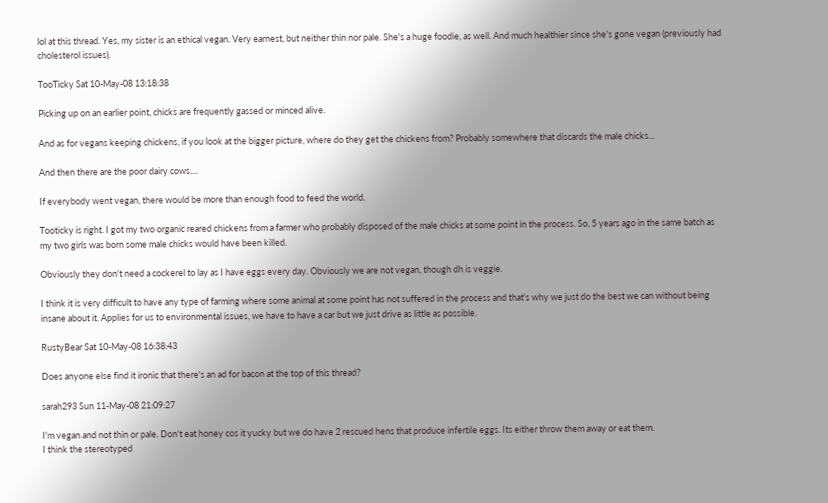lol at this thread. Yes, my sister is an ethical vegan. Very earnest, but neither thin nor pale. She's a huge foodie, as well. And much healthier since she's gone vegan (previously had cholesterol issues).

TooTicky Sat 10-May-08 13:18:38

Picking up on an earlier point, chicks are frequently gassed or minced alive.

And as for vegans keeping chickens, if you look at the bigger picture, where do they get the chickens from? Probably somewhere that discards the male chicks...

And then there are the poor dairy cows....

If everybody went vegan, there would be more than enough food to feed the world.

Tooticky is right. I got my two organic reared chickens from a farmer who probably disposed of the male chicks at some point in the process. So, 5 years ago in the same batch as my two girls was born some male chicks would have been killed.

Obviously they don't need a cockerel to lay as I have eggs every day. Obviously we are not vegan, though dh is veggie.

I think it is very difficult to have any type of farming where some animal at some point has not suffered in the process and that's why we just do the best we can without being insane about it. Applies for us to environmental issues, we have to have a car but we just drive as little as possible.

RustyBear Sat 10-May-08 16:38:43

Does anyone else find it ironic that there's an ad for bacon at the top of this thread?

sarah293 Sun 11-May-08 21:09:27

I'm vegan and not thin or pale. Don't eat honey cos it yucky but we do have 2 rescued hens that produce infertile eggs. Its either throw them away or eat them.
I think the stereotyped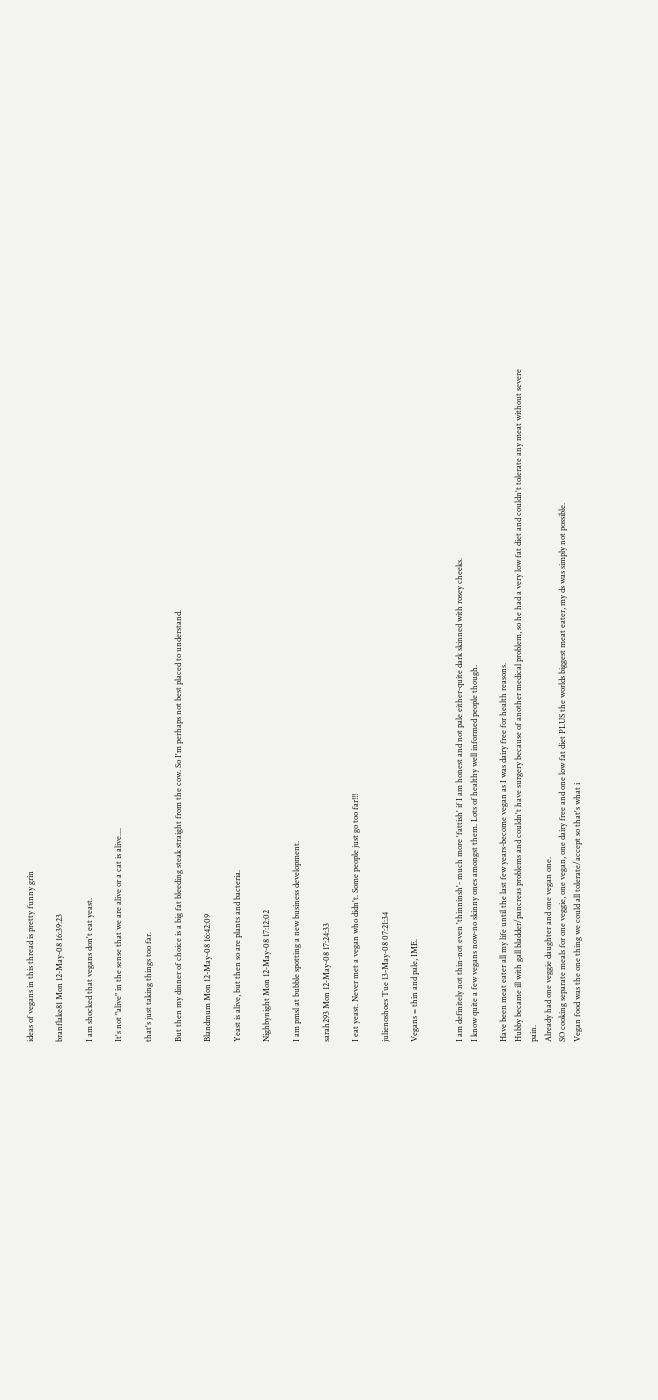ideas of vegans in this thread is pretty funny grin

branflake81 Mon 12-May-08 16:39:23

I am shocked that vegans don't eat yeast.

It's not "alive" in the sense that we are alive or a cat is alive....

that's just taking things too far.

But then my dinner of choice is a big fat bleeding steak straight from the cow. So I'm perhaps not best placed to understand.

Blandmum Mon 12-May-08 16:42:09

Yeast is alive, but then so are plants and bacteria.

Nighbynight Mon 12-May-08 17:12:02

I am pmsl at bubble spotting a new business development.

sarah293 Mon 12-May-08 17:24:33

I eat yeast. Never met a vegan who didn't. Some people just go too far!!!

julienoshoes Tue 13-May-08 07:21:34

Vegans = thin and pale, IME.


I am definitely not thin-not even 'thinninsh'- much more 'fattish' if I am honest and not pale either-quite dark skinned with rosey cheeks.
I know quite a few vegans now-no skinny ones amongst them. Lots of healthy well informed people though.

Have been meat eater all my life until the last few years-become vegan as I was dairy free for health reasons.
Hubby became ill with gall bladder/pancreas problems and couldn't have surgery because of another medical problem, so he had a very low fat diet and couldn't tolerate any meat without severe pain.
Already had one veggie daughter and one vegan one.
SO cooking separate meals for one veggie, one vegan, one dairy free and one low fat diet PLUS the worlds biggest meat eater, my ds was simply not possible.
Vegan food was the one thing we could all tolerate/accept so that's what i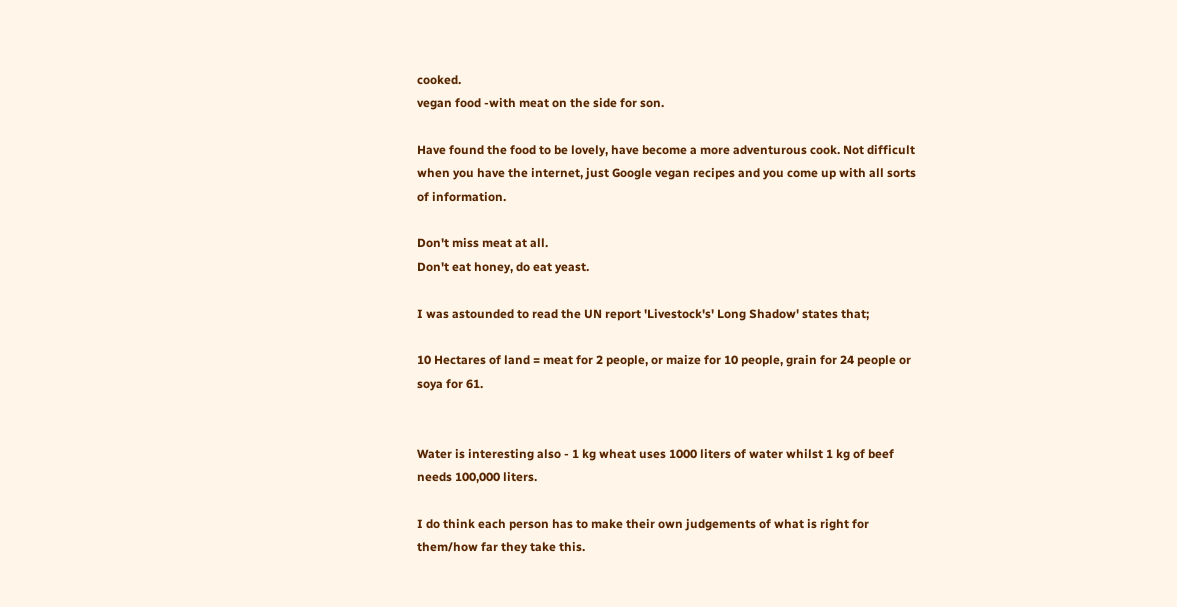cooked.
vegan food -with meat on the side for son.

Have found the food to be lovely, have become a more adventurous cook. Not difficult when you have the internet, just Google vegan recipes and you come up with all sorts of information.

Don't miss meat at all.
Don't eat honey, do eat yeast.

I was astounded to read the UN report 'Livestock's' Long Shadow' states that;

10 Hectares of land = meat for 2 people, or maize for 10 people, grain for 24 people or soya for 61.


Water is interesting also - 1 kg wheat uses 1000 liters of water whilst 1 kg of beef needs 100,000 liters.

I do think each person has to make their own judgements of what is right for them/how far they take this.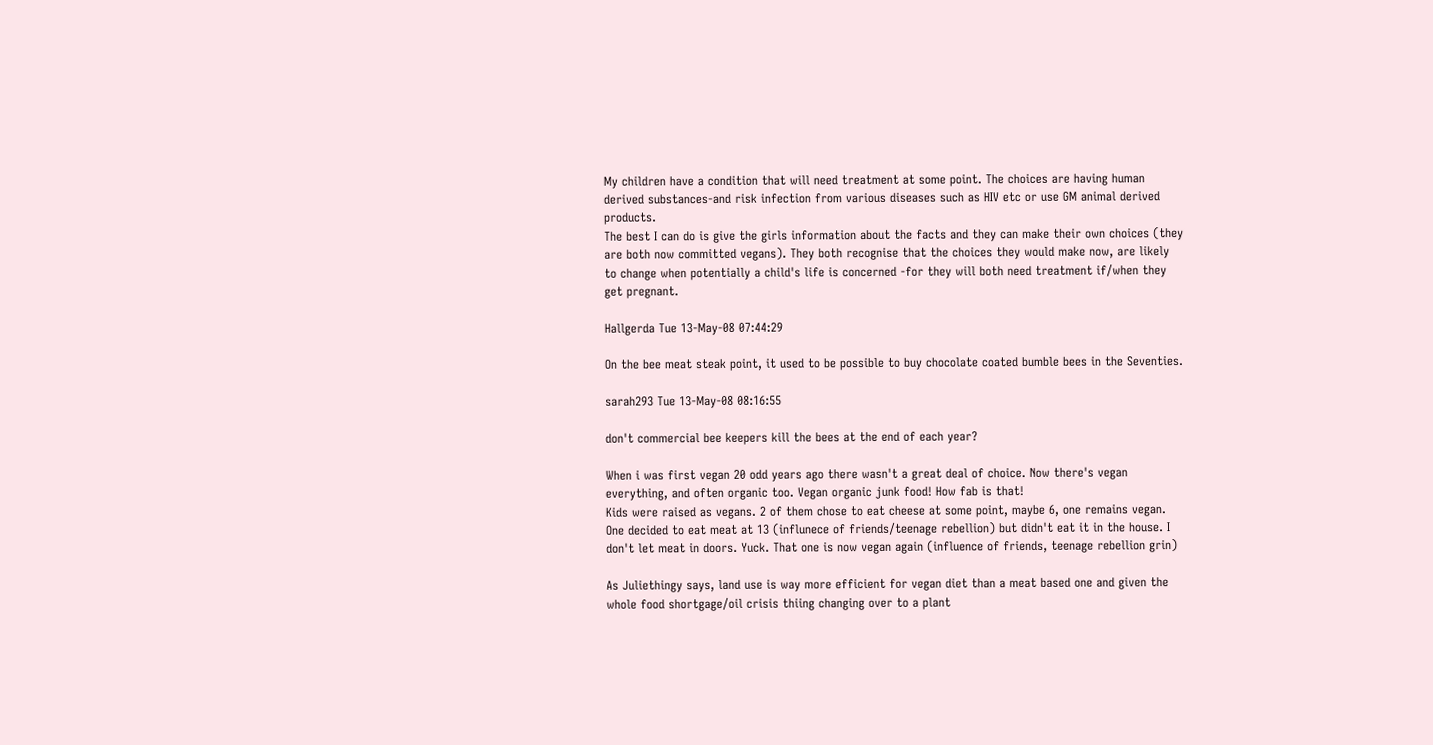My children have a condition that will need treatment at some point. The choices are having human derived substances-and risk infection from various diseases such as HIV etc or use GM animal derived products.
The best I can do is give the girls information about the facts and they can make their own choices (they are both now committed vegans). They both recognise that the choices they would make now, are likely to change when potentially a child's life is concerned -for they will both need treatment if/when they get pregnant.

Hallgerda Tue 13-May-08 07:44:29

On the bee meat steak point, it used to be possible to buy chocolate coated bumble bees in the Seventies.

sarah293 Tue 13-May-08 08:16:55

don't commercial bee keepers kill the bees at the end of each year?

When i was first vegan 20 odd years ago there wasn't a great deal of choice. Now there's vegan everything, and often organic too. Vegan organic junk food! How fab is that!
Kids were raised as vegans. 2 of them chose to eat cheese at some point, maybe 6, one remains vegan. One decided to eat meat at 13 (influnece of friends/teenage rebellion) but didn't eat it in the house. I don't let meat in doors. Yuck. That one is now vegan again (influence of friends, teenage rebellion grin)

As Juliethingy says, land use is way more efficient for vegan diet than a meat based one and given the whole food shortgage/oil crisis thiing changing over to a plant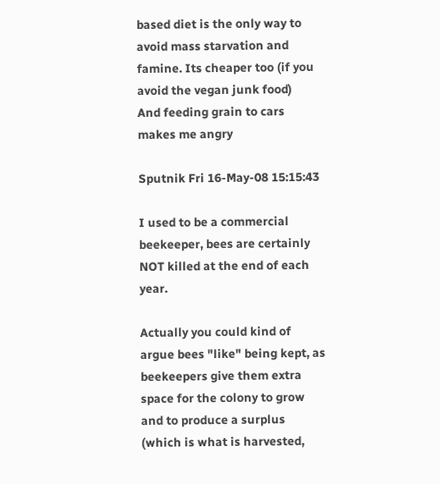based diet is the only way to avoid mass starvation and famine. Its cheaper too (if you avoid the vegan junk food)
And feeding grain to cars makes me angry

Sputnik Fri 16-May-08 15:15:43

I used to be a commercial beekeeper, bees are certainly NOT killed at the end of each year.

Actually you could kind of argue bees "like" being kept, as beekeepers give them extra space for the colony to grow and to produce a surplus (which is what is harvested,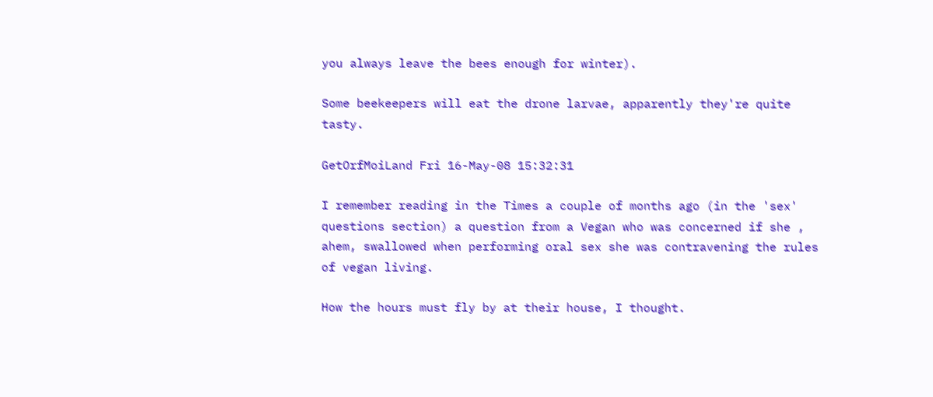you always leave the bees enough for winter).

Some beekeepers will eat the drone larvae, apparently they're quite tasty.

GetOrfMoiLand Fri 16-May-08 15:32:31

I remember reading in the Times a couple of months ago (in the 'sex' questions section) a question from a Vegan who was concerned if she , ahem, swallowed when performing oral sex she was contravening the rules of vegan living.

How the hours must fly by at their house, I thought.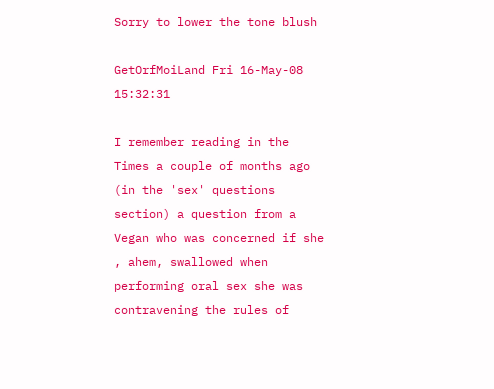Sorry to lower the tone blush

GetOrfMoiLand Fri 16-May-08 15:32:31

I remember reading in the Times a couple of months ago (in the 'sex' questions section) a question from a Vegan who was concerned if she , ahem, swallowed when performing oral sex she was contravening the rules of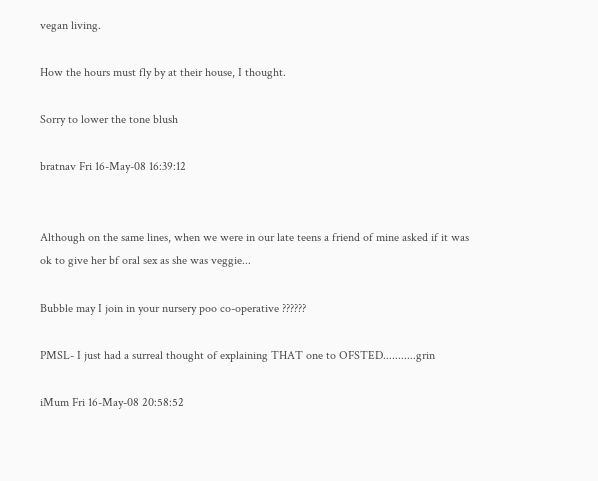vegan living.

How the hours must fly by at their house, I thought.

Sorry to lower the tone blush

bratnav Fri 16-May-08 16:39:12


Although on the same lines, when we were in our late teens a friend of mine asked if it was ok to give her bf oral sex as she was veggie...

Bubble may I join in your nursery poo co-operative ??????

PMSL- I just had a surreal thought of explaining THAT one to OFSTED...........grin

iMum Fri 16-May-08 20:58:52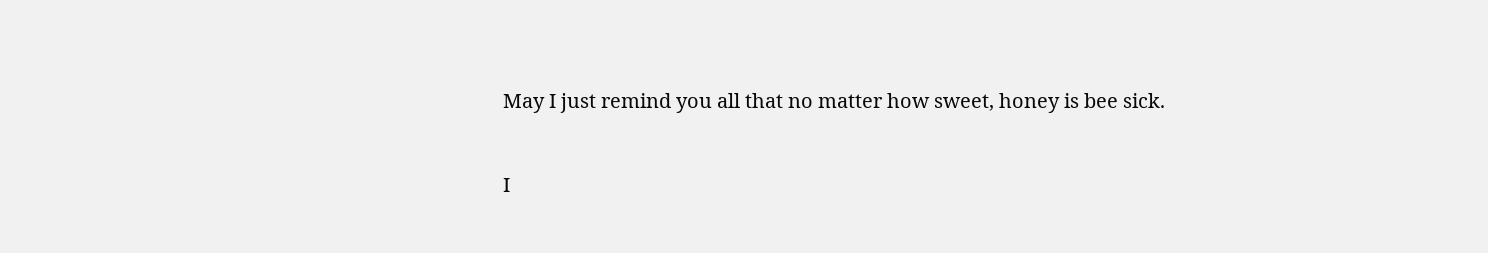May I just remind you all that no matter how sweet, honey is bee sick.


I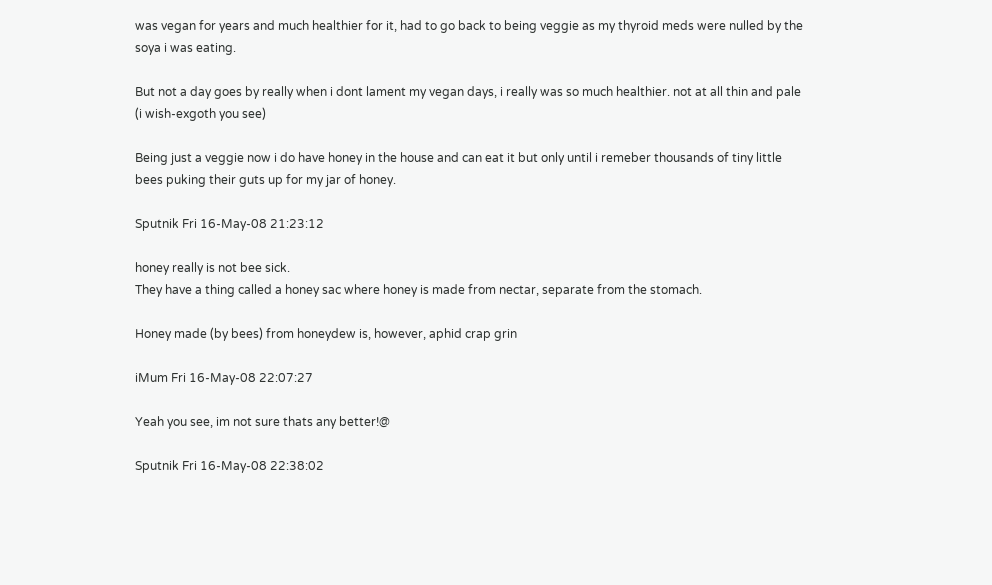was vegan for years and much healthier for it, had to go back to being veggie as my thyroid meds were nulled by the soya i was eating.

But not a day goes by really when i dont lament my vegan days, i really was so much healthier. not at all thin and pale (i wish-exgoth you see)

Being just a veggie now i do have honey in the house and can eat it but only until i remeber thousands of tiny little bees puking their guts up for my jar of honey.

Sputnik Fri 16-May-08 21:23:12

honey really is not bee sick.
They have a thing called a honey sac where honey is made from nectar, separate from the stomach.

Honey made (by bees) from honeydew is, however, aphid crap grin

iMum Fri 16-May-08 22:07:27

Yeah you see, im not sure thats any better!@

Sputnik Fri 16-May-08 22:38:02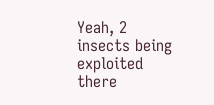Yeah, 2 insects being exploited there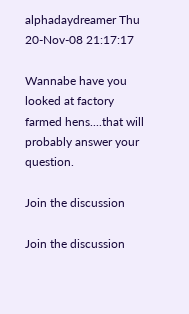alphadaydreamer Thu 20-Nov-08 21:17:17

Wannabe have you looked at factory farmed hens....that will probably answer your question.

Join the discussion

Join the discussion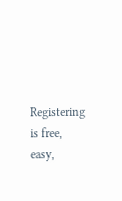Registering is free, easy,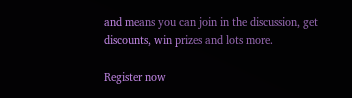and means you can join in the discussion, get discounts, win prizes and lots more.

Register now